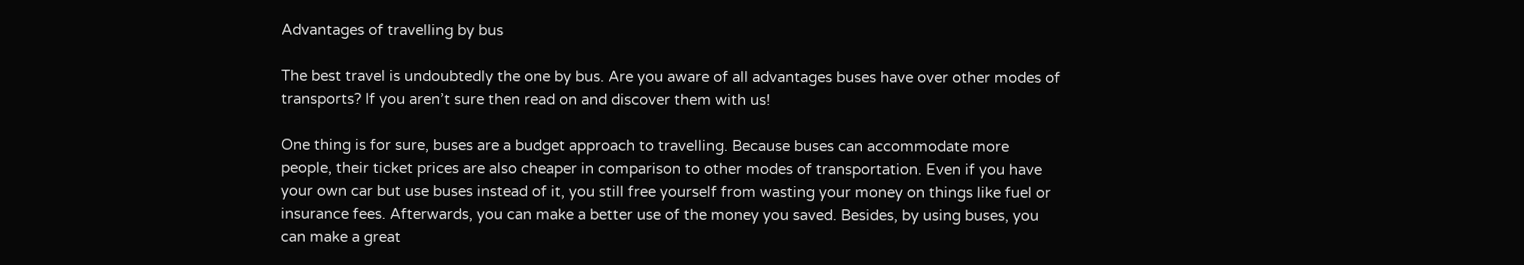Advantages of travelling by bus

The best travel is undoubtedly the one by bus. Are you aware of all advantages buses have over other modes of transports? If you aren’t sure then read on and discover them with us!

One thing is for sure, buses are a budget approach to travelling. Because buses can accommodate more people, their ticket prices are also cheaper in comparison to other modes of transportation. Even if you have your own car but use buses instead of it, you still free yourself from wasting your money on things like fuel or insurance fees. Afterwards, you can make a better use of the money you saved. Besides, by using buses, you can make a great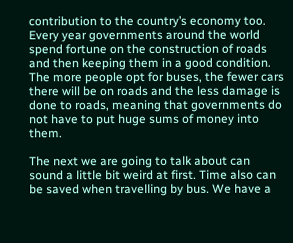contribution to the country’s economy too. Every year governments around the world spend fortune on the construction of roads and then keeping them in a good condition. The more people opt for buses, the fewer cars there will be on roads and the less damage is done to roads, meaning that governments do not have to put huge sums of money into them.

The next we are going to talk about can sound a little bit weird at first. Time also can be saved when travelling by bus. We have a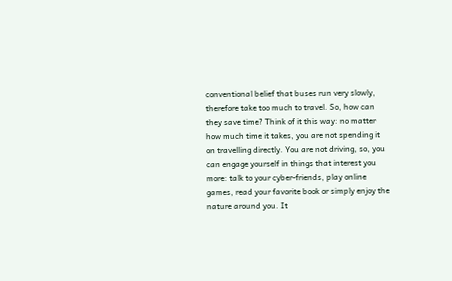conventional belief that buses run very slowly, therefore take too much to travel. So, how can they save time? Think of it this way: no matter how much time it takes, you are not spending it on travelling directly. You are not driving, so, you can engage yourself in things that interest you more: talk to your cyber-friends, play online games, read your favorite book or simply enjoy the nature around you. It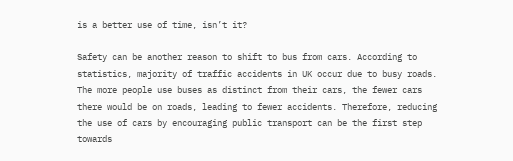is a better use of time, isn’t it?

Safety can be another reason to shift to bus from cars. According to statistics, majority of traffic accidents in UK occur due to busy roads. The more people use buses as distinct from their cars, the fewer cars there would be on roads, leading to fewer accidents. Therefore, reducing the use of cars by encouraging public transport can be the first step towards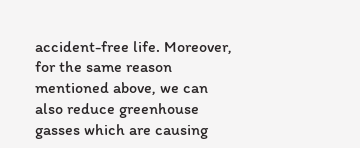accident-free life. Moreover, for the same reason mentioned above, we can also reduce greenhouse gasses which are causing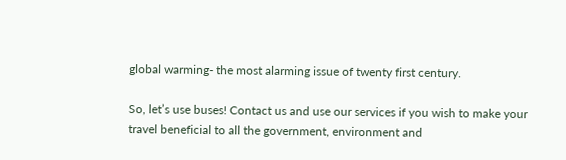global warming- the most alarming issue of twenty first century.

So, let’s use buses! Contact us and use our services if you wish to make your travel beneficial to all the government, environment and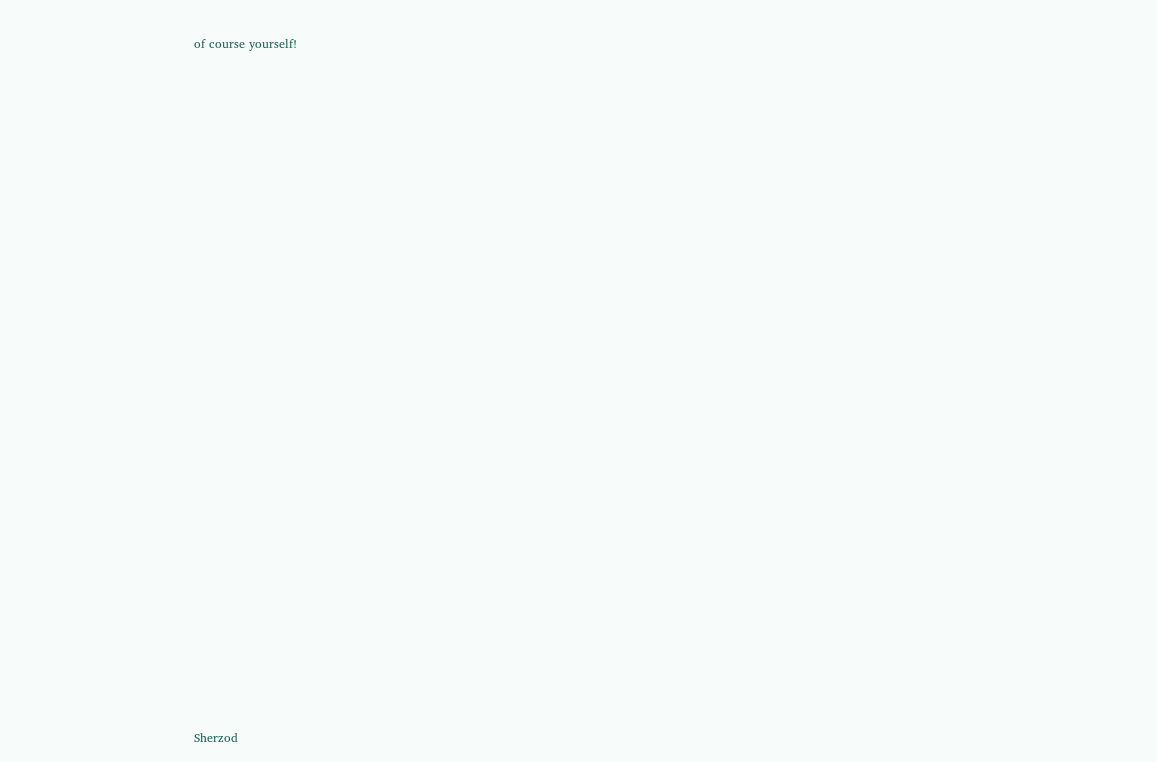of course yourself!






























Sherzod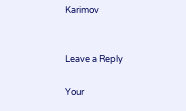Karimov


Leave a Reply

Your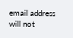email address will not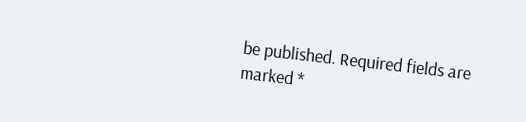be published. Required fields are marked *